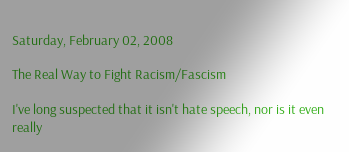Saturday, February 02, 2008

The Real Way to Fight Racism/Fascism

I've long suspected that it isn't hate speech, nor is it even really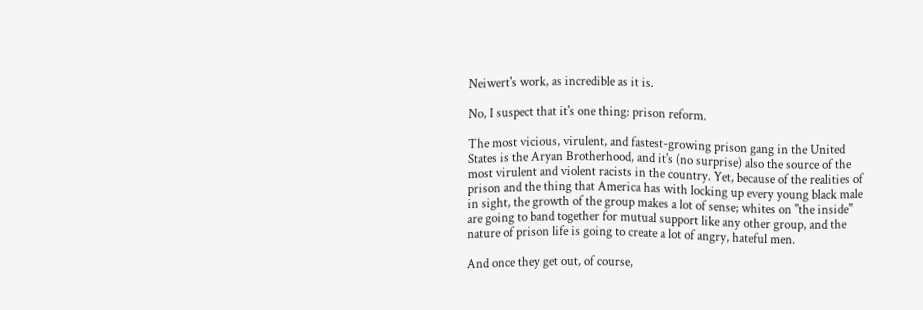Neiwert's work, as incredible as it is.

No, I suspect that it's one thing: prison reform.

The most vicious, virulent, and fastest-growing prison gang in the United States is the Aryan Brotherhood, and it's (no surprise) also the source of the most virulent and violent racists in the country. Yet, because of the realities of prison and the thing that America has with locking up every young black male in sight, the growth of the group makes a lot of sense; whites on "the inside" are going to band together for mutual support like any other group, and the nature of prison life is going to create a lot of angry, hateful men.

And once they get out, of course,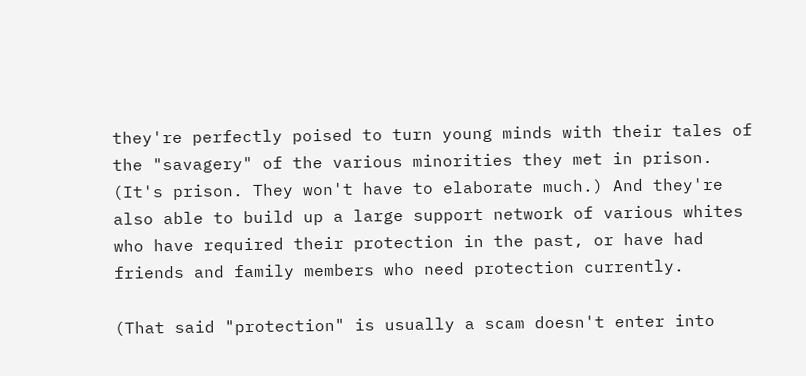they're perfectly poised to turn young minds with their tales of the "savagery" of the various minorities they met in prison. (It's prison. They won't have to elaborate much.) And they're also able to build up a large support network of various whites who have required their protection in the past, or have had friends and family members who need protection currently.

(That said "protection" is usually a scam doesn't enter into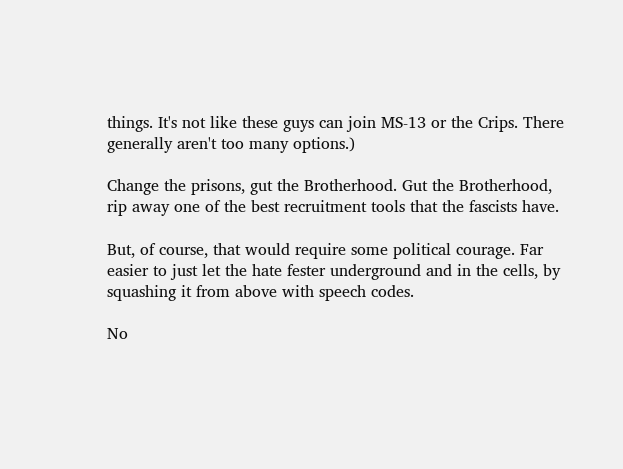things. It's not like these guys can join MS-13 or the Crips. There generally aren't too many options.)

Change the prisons, gut the Brotherhood. Gut the Brotherhood, rip away one of the best recruitment tools that the fascists have.

But, of course, that would require some political courage. Far easier to just let the hate fester underground and in the cells, by squashing it from above with speech codes.

No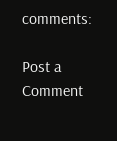comments:

Post a Comment